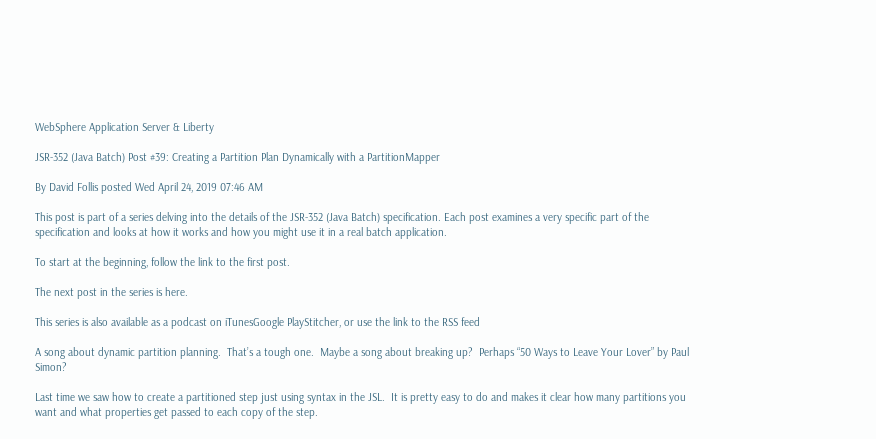WebSphere Application Server & Liberty

JSR-352 (Java Batch) Post #39: Creating a Partition Plan Dynamically with a PartitionMapper

By David Follis posted Wed April 24, 2019 07:46 AM

This post is part of a series delving into the details of the JSR-352 (Java Batch) specification. Each post examines a very specific part of the specification and looks at how it works and how you might use it in a real batch application.

To start at the beginning, follow the link to the first post.

The next post in the series is here.

This series is also available as a podcast on iTunesGoogle PlayStitcher, or use the link to the RSS feed

A song about dynamic partition planning.  That’s a tough one.  Maybe a song about breaking up?  Perhaps “50 Ways to Leave Your Lover” by Paul Simon?

Last time we saw how to create a partitioned step just using syntax in the JSL.  It is pretty easy to do and makes it clear how many partitions you want and what properties get passed to each copy of the step.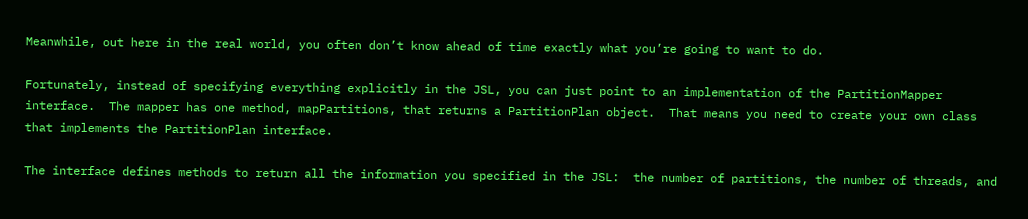Meanwhile, out here in the real world, you often don’t know ahead of time exactly what you’re going to want to do.

Fortunately, instead of specifying everything explicitly in the JSL, you can just point to an implementation of the PartitionMapper interface.  The mapper has one method, mapPartitions, that returns a PartitionPlan object.  That means you need to create your own class that implements the PartitionPlan interface.

The interface defines methods to return all the information you specified in the JSL:  the number of partitions, the number of threads, and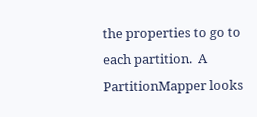the properties to go to each partition.  A PartitionMapper looks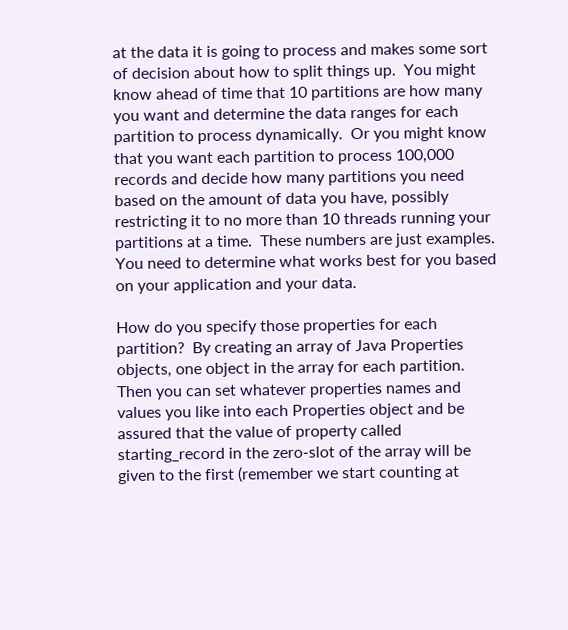at the data it is going to process and makes some sort of decision about how to split things up.  You might know ahead of time that 10 partitions are how many you want and determine the data ranges for each partition to process dynamically.  Or you might know that you want each partition to process 100,000 records and decide how many partitions you need based on the amount of data you have, possibly restricting it to no more than 10 threads running your partitions at a time.  These numbers are just examples.  You need to determine what works best for you based on your application and your data.

How do you specify those properties for each partition?  By creating an array of Java Properties objects, one object in the array for each partition.  Then you can set whatever properties names and values you like into each Properties object and be assured that the value of property called starting_record in the zero-slot of the array will be given to the first (remember we start counting at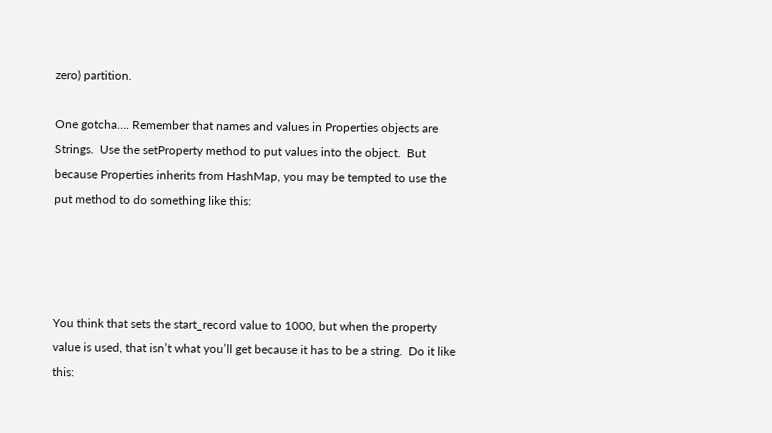zero) partition.

One gotcha…. Remember that names and values in Properties objects are Strings.  Use the setProperty method to put values into the object.  But because Properties inherits from HashMap, you may be tempted to use the put method to do something like this:




You think that sets the start_record value to 1000, but when the property value is used, that isn’t what you’ll get because it has to be a string.  Do it like this: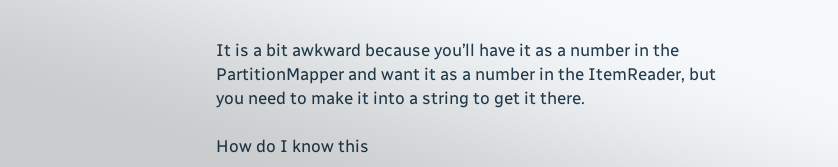It is a bit awkward because you’ll have it as a number in the PartitionMapper and want it as a number in the ItemReader, but you need to make it into a string to get it there.

How do I know this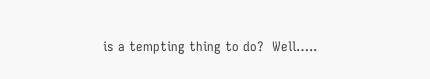is a tempting thing to do?  Well…..